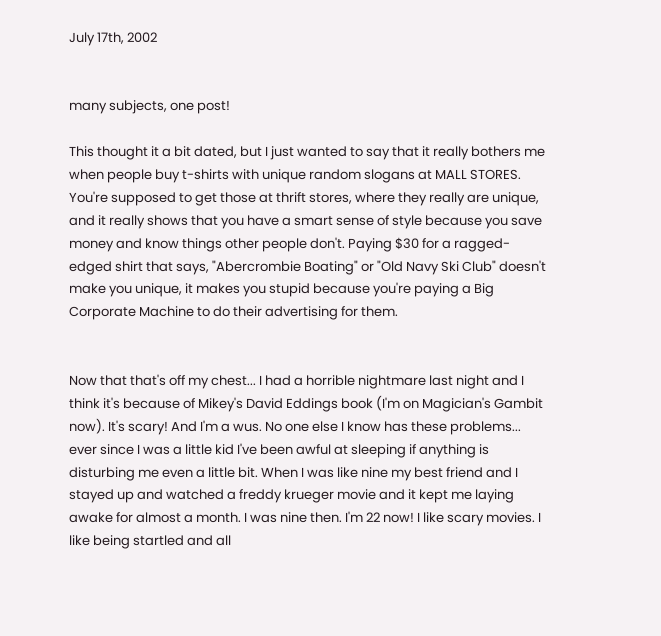July 17th, 2002


many subjects, one post!

This thought it a bit dated, but I just wanted to say that it really bothers me when people buy t-shirts with unique random slogans at MALL STORES. You're supposed to get those at thrift stores, where they really are unique, and it really shows that you have a smart sense of style because you save money and know things other people don't. Paying $30 for a ragged-edged shirt that says, "Abercrombie Boating" or "Old Navy Ski Club" doesn't make you unique, it makes you stupid because you're paying a Big Corporate Machine to do their advertising for them.


Now that that's off my chest... I had a horrible nightmare last night and I think it's because of Mikey's David Eddings book (I'm on Magician's Gambit now). It's scary! And I'm a wus. No one else I know has these problems... ever since I was a little kid I've been awful at sleeping if anything is disturbing me even a little bit. When I was like nine my best friend and I stayed up and watched a freddy krueger movie and it kept me laying awake for almost a month. I was nine then. I'm 22 now! I like scary movies. I like being startled and all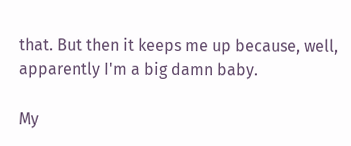that. But then it keeps me up because, well, apparently I'm a big damn baby.

My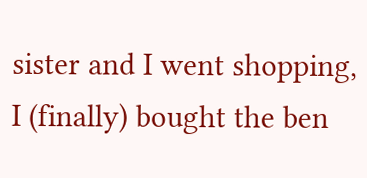sister and I went shopping, I (finally) bought the ben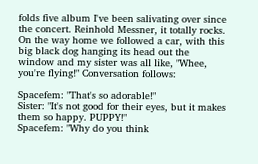folds five album I've been salivating over since the concert. Reinhold Messner, it totally rocks. On the way home we followed a car, with this big black dog hanging its head out the window and my sister was all like, "Whee, you're flying!" Conversation follows:

Spacefem: "That's so adorable!"
Sister: "It's not good for their eyes, but it makes them so happy. PUPPY!"
Spacefem: "Why do you think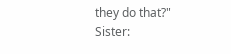they do that?"
Sister: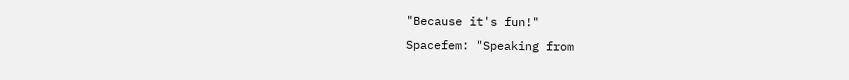"Because it's fun!"
Spacefem: "Speaking from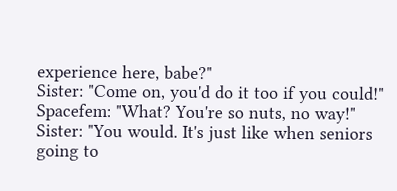experience here, babe?"
Sister: "Come on, you'd do it too if you could!"
Spacefem: "What? You're so nuts, no way!"
Sister: "You would. It's just like when seniors going to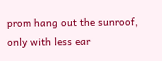prom hang out the sunroof, only with less ear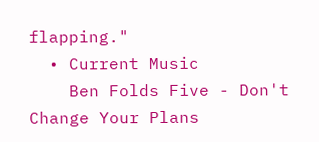flapping."
  • Current Music
    Ben Folds Five - Don't Change Your Plans